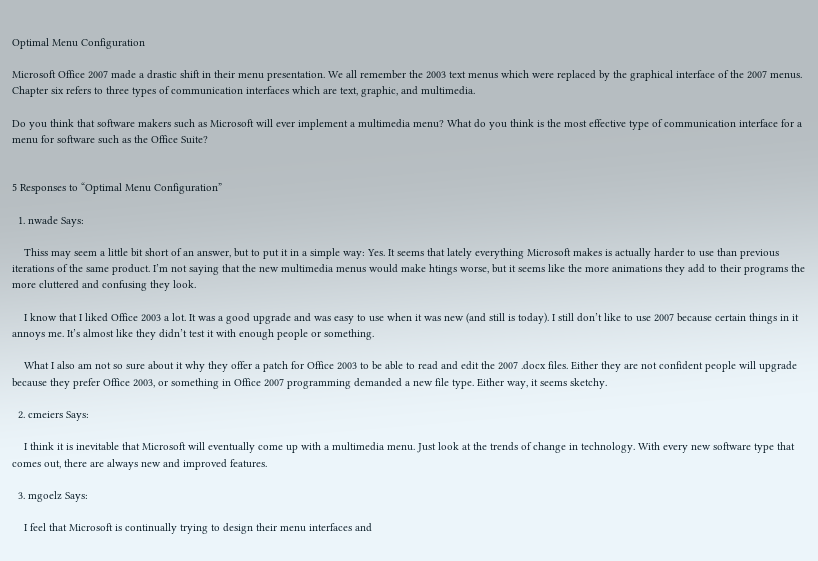Optimal Menu Configuration

Microsoft Office 2007 made a drastic shift in their menu presentation. We all remember the 2003 text menus which were replaced by the graphical interface of the 2007 menus. Chapter six refers to three types of communication interfaces which are text, graphic, and multimedia.

Do you think that software makers such as Microsoft will ever implement a multimedia menu? What do you think is the most effective type of communication interface for a menu for software such as the Office Suite?


5 Responses to “Optimal Menu Configuration”

  1. nwade Says:

    Thiss may seem a little bit short of an answer, but to put it in a simple way: Yes. It seems that lately everything Microsoft makes is actually harder to use than previous iterations of the same product. I’m not saying that the new multimedia menus would make htings worse, but it seems like the more animations they add to their programs the more cluttered and confusing they look.

    I know that I liked Office 2003 a lot. It was a good upgrade and was easy to use when it was new (and still is today). I still don’t like to use 2007 because certain things in it annoys me. It’s almost like they didn’t test it with enough people or something.

    What I also am not so sure about it why they offer a patch for Office 2003 to be able to read and edit the 2007 .docx files. Either they are not confident people will upgrade because they prefer Office 2003, or something in Office 2007 programming demanded a new file type. Either way, it seems sketchy.

  2. cmeiers Says:

    I think it is inevitable that Microsoft will eventually come up with a multimedia menu. Just look at the trends of change in technology. With every new software type that comes out, there are always new and improved features.

  3. mgoelz Says:

    I feel that Microsoft is continually trying to design their menu interfaces and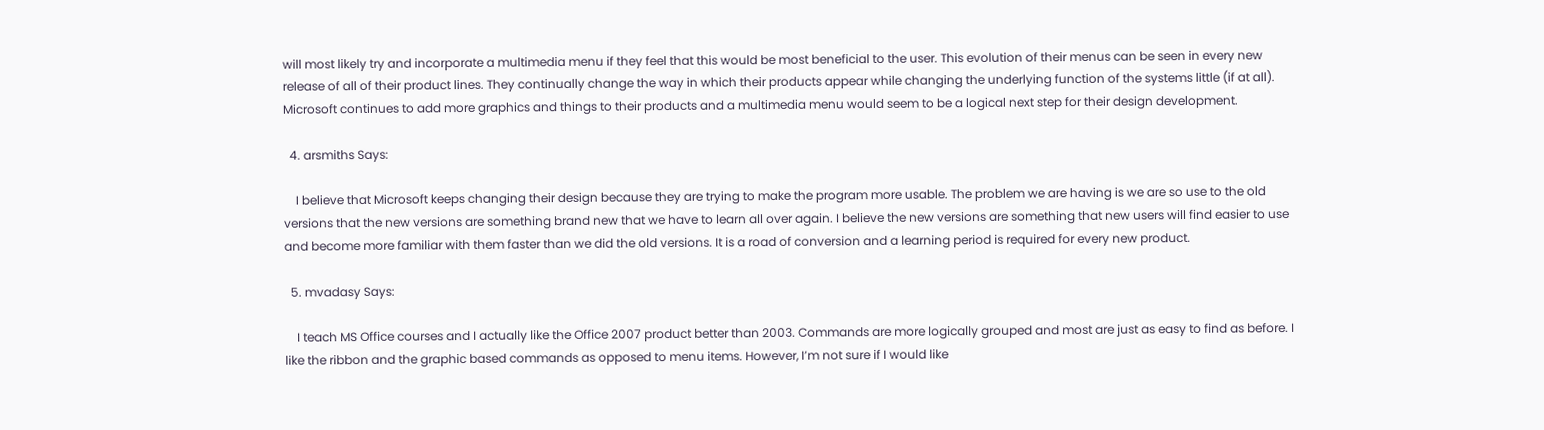will most likely try and incorporate a multimedia menu if they feel that this would be most beneficial to the user. This evolution of their menus can be seen in every new release of all of their product lines. They continually change the way in which their products appear while changing the underlying function of the systems little (if at all). Microsoft continues to add more graphics and things to their products and a multimedia menu would seem to be a logical next step for their design development.

  4. arsmiths Says:

    I believe that Microsoft keeps changing their design because they are trying to make the program more usable. The problem we are having is we are so use to the old versions that the new versions are something brand new that we have to learn all over again. I believe the new versions are something that new users will find easier to use and become more familiar with them faster than we did the old versions. It is a road of conversion and a learning period is required for every new product.

  5. mvadasy Says:

    I teach MS Office courses and I actually like the Office 2007 product better than 2003. Commands are more logically grouped and most are just as easy to find as before. I like the ribbon and the graphic based commands as opposed to menu items. However, I’m not sure if I would like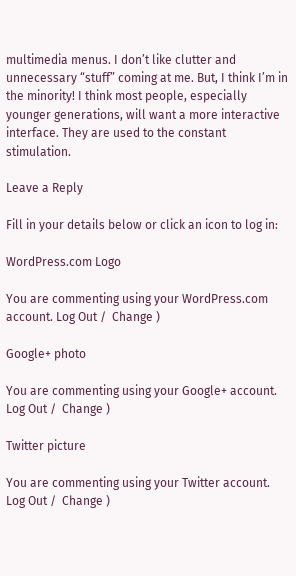multimedia menus. I don’t like clutter and unnecessary “stuff” coming at me. But, I think I’m in the minority! I think most people, especially younger generations, will want a more interactive interface. They are used to the constant stimulation.

Leave a Reply

Fill in your details below or click an icon to log in:

WordPress.com Logo

You are commenting using your WordPress.com account. Log Out /  Change )

Google+ photo

You are commenting using your Google+ account. Log Out /  Change )

Twitter picture

You are commenting using your Twitter account. Log Out /  Change )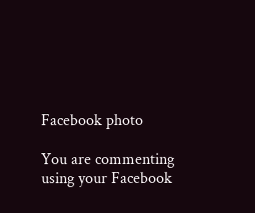Facebook photo

You are commenting using your Facebook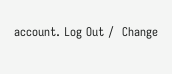account. Log Out /  Change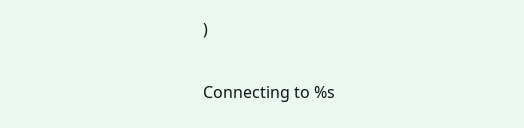)


Connecting to %s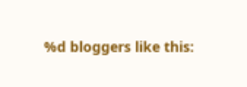%d bloggers like this: